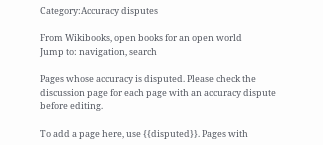Category:Accuracy disputes

From Wikibooks, open books for an open world
Jump to: navigation, search

Pages whose accuracy is disputed. Please check the discussion page for each page with an accuracy dispute before editing.

To add a page here, use {{disputed}}. Pages with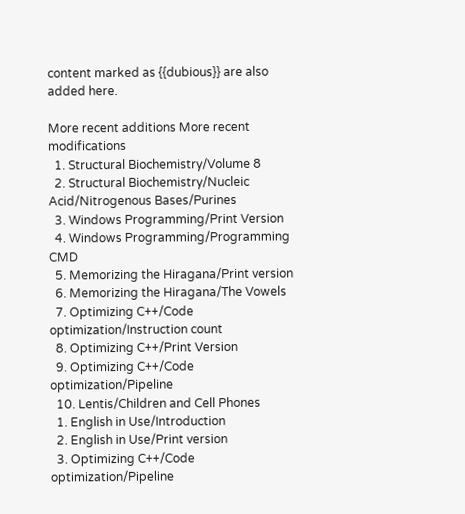content marked as {{dubious}} are also added here.

More recent additions More recent modifications
  1. Structural Biochemistry/Volume 8
  2. Structural Biochemistry/Nucleic Acid/Nitrogenous Bases/Purines
  3. Windows Programming/Print Version
  4. Windows Programming/Programming CMD
  5. Memorizing the Hiragana/Print version
  6. Memorizing the Hiragana/The Vowels
  7. Optimizing C++/Code optimization/Instruction count
  8. Optimizing C++/Print Version
  9. Optimizing C++/Code optimization/Pipeline
  10. Lentis/Children and Cell Phones
  1. English in Use/Introduction
  2. English in Use/Print version
  3. Optimizing C++/Code optimization/Pipeline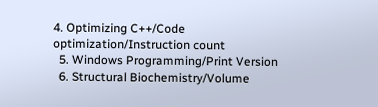4. Optimizing C++/Code optimization/Instruction count
  5. Windows Programming/Print Version
  6. Structural Biochemistry/Volume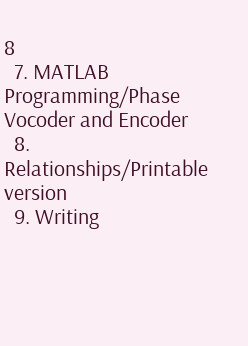8
  7. MATLAB Programming/Phase Vocoder and Encoder
  8. Relationships/Printable version
  9. Writing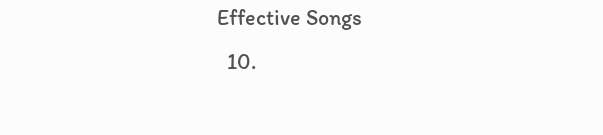Effective Songs
  10.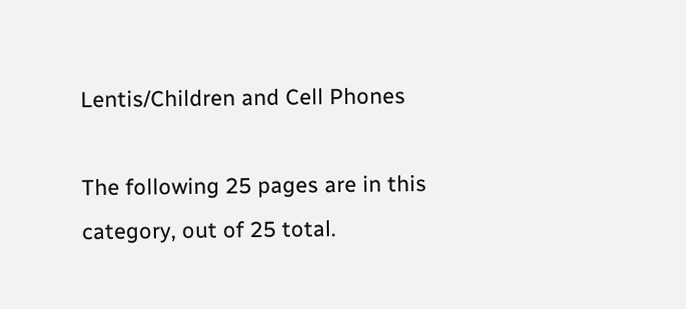Lentis/Children and Cell Phones

The following 25 pages are in this category, out of 25 total.